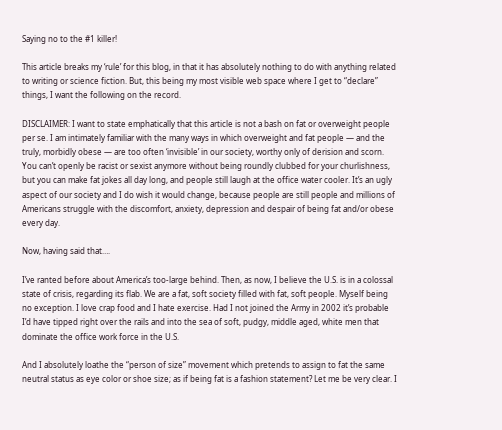Saying no to the #1 killer!

This article breaks my ‘rule’ for this blog, in that it has absolutely nothing to do with anything related to writing or science fiction. But, this being my most visible web space where I get to “declare” things, I want the following on the record.

DISCLAIMER: I want to state emphatically that this article is not a bash on fat or overweight people per se. I am intimately familiar with the many ways in which overweight and fat people — and the truly, morbidly obese — are too often ‘invisible’ in our society, worthy only of derision and scorn. You can’t openly be racist or sexist anymore without being roundly clubbed for your churlishness, but you can make fat jokes all day long, and people still laugh at the office water cooler. It’s an ugly aspect of our society and I do wish it would change, because people are still people and millions of Americans struggle with the discomfort, anxiety, depression and despair of being fat and/or obese every day.

Now, having said that….

I’ve ranted before about America’s too-large behind. Then, as now, I believe the U.S. is in a colossal state of crisis, regarding its flab. We are a fat, soft society filled with fat, soft people. Myself being no exception. I love crap food and I hate exercise. Had I not joined the Army in 2002 it’s probable I’d have tipped right over the rails and into the sea of soft, pudgy, middle aged, white men that dominate the office work force in the U.S.

And I absolutely loathe the “person of size” movement which pretends to assign to fat the same neutral status as eye color or shoe size; as if being fat is a fashion statement? Let me be very clear. I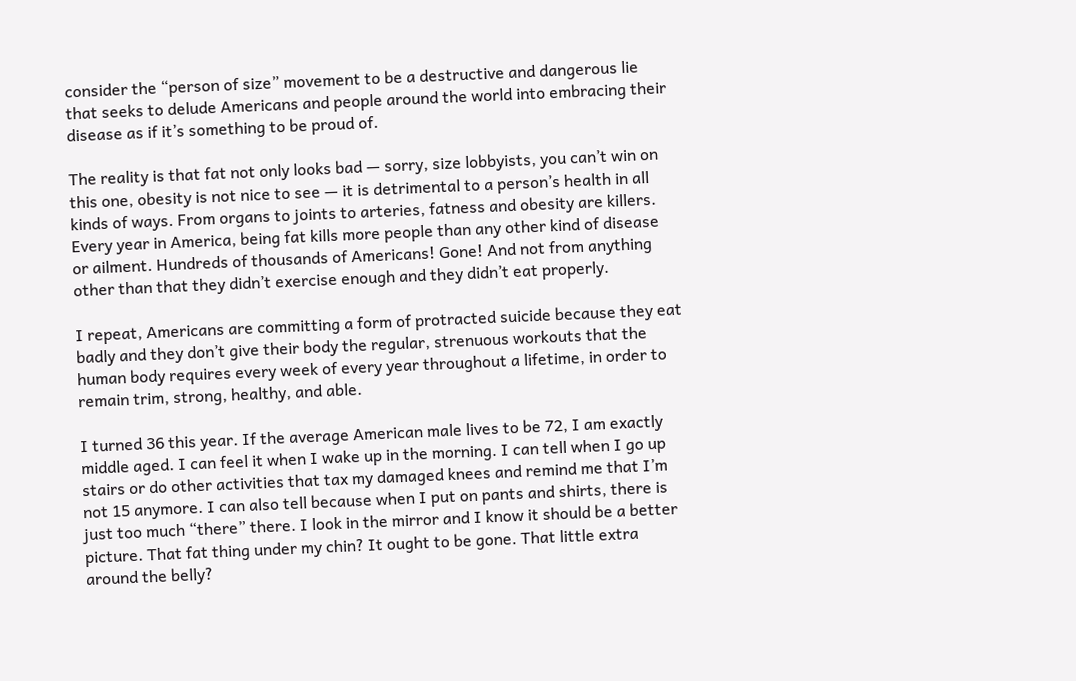consider the “person of size” movement to be a destructive and dangerous lie that seeks to delude Americans and people around the world into embracing their disease as if it’s something to be proud of.

The reality is that fat not only looks bad — sorry, size lobbyists, you can’t win on this one, obesity is not nice to see — it is detrimental to a person’s health in all kinds of ways. From organs to joints to arteries, fatness and obesity are killers. Every year in America, being fat kills more people than any other kind of disease or ailment. Hundreds of thousands of Americans! Gone! And not from anything other than that they didn’t exercise enough and they didn’t eat properly.

I repeat, Americans are committing a form of protracted suicide because they eat badly and they don’t give their body the regular, strenuous workouts that the human body requires every week of every year throughout a lifetime, in order to remain trim, strong, healthy, and able.

I turned 36 this year. If the average American male lives to be 72, I am exactly middle aged. I can feel it when I wake up in the morning. I can tell when I go up stairs or do other activities that tax my damaged knees and remind me that I’m not 15 anymore. I can also tell because when I put on pants and shirts, there is just too much “there” there. I look in the mirror and I know it should be a better picture. That fat thing under my chin? It ought to be gone. That little extra around the belly?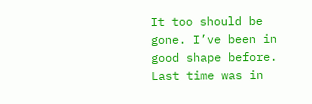It too should be gone. I’ve been in good shape before. Last time was in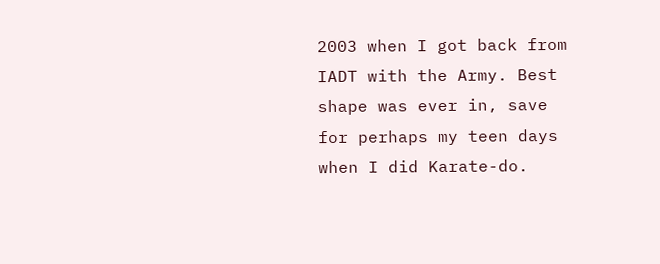2003 when I got back from IADT with the Army. Best shape was ever in, save for perhaps my teen days when I did Karate-do.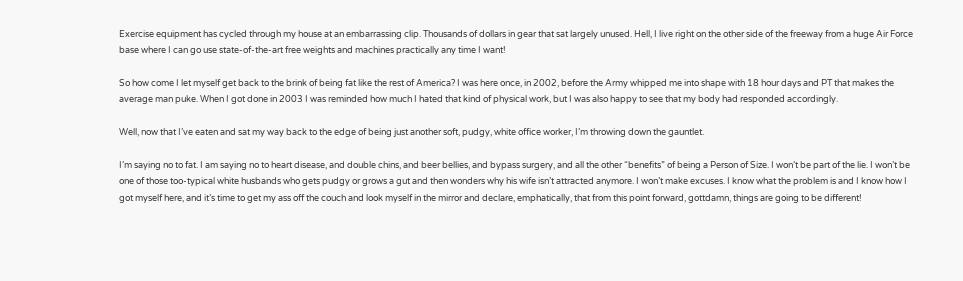Exercise equipment has cycled through my house at an embarrassing clip. Thousands of dollars in gear that sat largely unused. Hell, I live right on the other side of the freeway from a huge Air Force base where I can go use state-of-the-art free weights and machines practically any time I want!

So how come I let myself get back to the brink of being fat like the rest of America? I was here once, in 2002, before the Army whipped me into shape with 18 hour days and PT that makes the average man puke. When I got done in 2003 I was reminded how much I hated that kind of physical work, but I was also happy to see that my body had responded accordingly.

Well, now that I’ve eaten and sat my way back to the edge of being just another soft, pudgy, white office worker, I’m throwing down the gauntlet.

I’m saying no to fat. I am saying no to heart disease, and double chins, and beer bellies, and bypass surgery, and all the other “benefits” of being a Person of Size. I won’t be part of the lie. I won’t be one of those too-typical white husbands who gets pudgy or grows a gut and then wonders why his wife isn’t attracted anymore. I won’t make excuses. I know what the problem is and I know how I got myself here, and it’s time to get my ass off the couch and look myself in the mirror and declare, emphatically, that from this point forward, gottdamn, things are going to be different!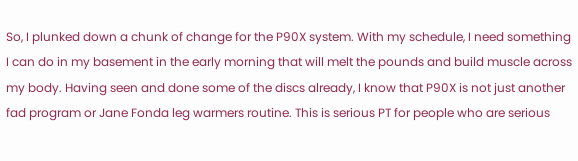So, I plunked down a chunk of change for the P90X system. With my schedule, I need something I can do in my basement in the early morning that will melt the pounds and build muscle across my body. Having seen and done some of the discs already, I know that P90X is not just another fad program or Jane Fonda leg warmers routine. This is serious PT for people who are serious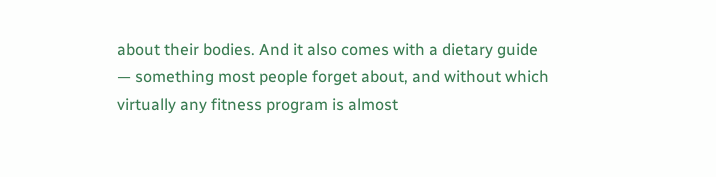about their bodies. And it also comes with a dietary guide — something most people forget about, and without which virtually any fitness program is almost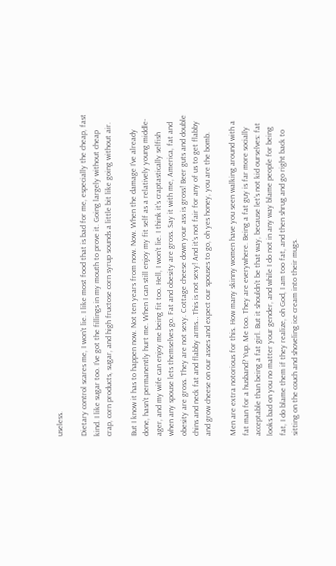useless.

Dietary control scares me, I won’t lie. I like most food that is bad for me, especially the cheap, fast kind. I like sugar too. I’ve got the fillings in my mouth to prove it. Going largely without cheap crap, corn products, sugar, and high fructose corn syrup sounds a little bit like going without air.

But I know it has to happen now. Not ten years from now. Now. When the damage I’ve already done, hasn’t permanently hurt me. When I can still enjoy my fit self as a relatively young middle-ager, and my wife can enjoy me being fit too. Hell, I won’t lie. I think it’s craptastically selfish when any spouse lets themselves go. Fat and obesity are gross. Say it with me, America, fat and obesity are gross. They are not sexy. Cottage cheese down your ass is gross! Beer guts and double chins and neck fat and flabby arms… This is not sexy! And it’s not fair for any of us to get flabby and grow cheese on our asses and expect our spouses to go, oh yes honey, you are the bomb.

Men are extra notorious for this. How many skinny women have you seen walking around with a fat man for a husband? Yup. Me too. They are everywhere. Being a fat guy is far more socially acceptable than being a fat girl. But it shouldn’t be that way, because let’s not kid ourselves: fat looks bad on you no matter your gender, and while I do not in any way blame people for being fat, I do blame them if they realize, oh God, I am too fat, and then shrug and go right back to sitting on the couch and shoveling ice cream into their mugs.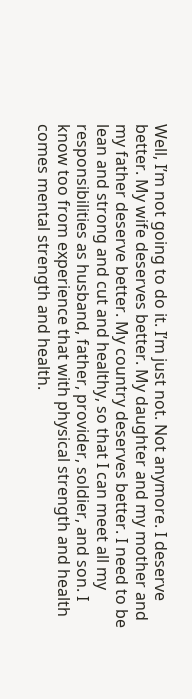Well, I’m not going to do it. I’m just not. Not anymore. I deserve better. My wife deserves better. My daughter and my mother and my father deserve better. My country deserves better. I need to be lean and strong and cut and healthy, so that I can meet all my responsibilities as husband, father, provider, soldier, and son. I know too from experience that with physical strength and health comes mental strength and health.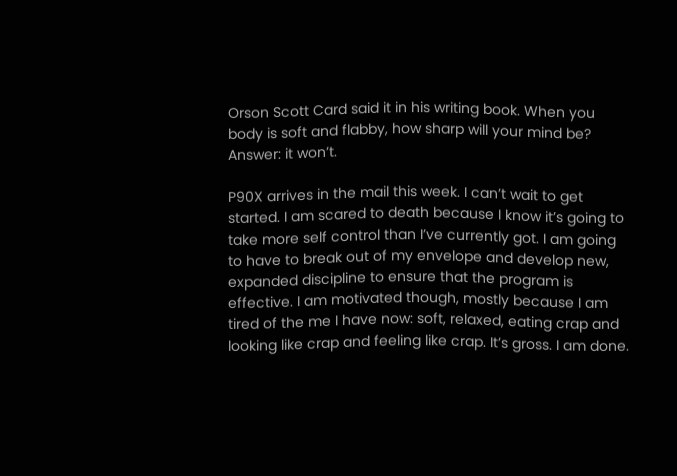Orson Scott Card said it in his writing book. When you body is soft and flabby, how sharp will your mind be? Answer: it won’t.

P90X arrives in the mail this week. I can’t wait to get started. I am scared to death because I know it’s going to take more self control than I’ve currently got. I am going to have to break out of my envelope and develop new, expanded discipline to ensure that the program is effective. I am motivated though, mostly because I am tired of the me I have now: soft, relaxed, eating crap and looking like crap and feeling like crap. It’s gross. I am done.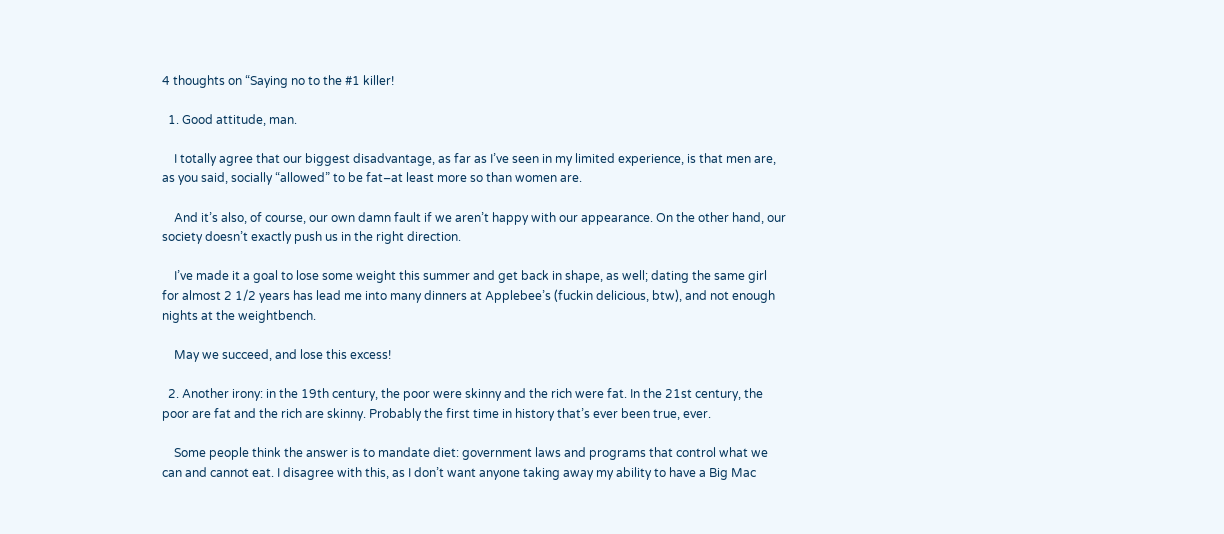4 thoughts on “Saying no to the #1 killer!

  1. Good attitude, man.

    I totally agree that our biggest disadvantage, as far as I’ve seen in my limited experience, is that men are, as you said, socially “allowed” to be fat–at least more so than women are.

    And it’s also, of course, our own damn fault if we aren’t happy with our appearance. On the other hand, our society doesn’t exactly push us in the right direction.

    I’ve made it a goal to lose some weight this summer and get back in shape, as well; dating the same girl for almost 2 1/2 years has lead me into many dinners at Applebee’s (fuckin delicious, btw), and not enough nights at the weightbench.

    May we succeed, and lose this excess!

  2. Another irony: in the 19th century, the poor were skinny and the rich were fat. In the 21st century, the poor are fat and the rich are skinny. Probably the first time in history that’s ever been true, ever.

    Some people think the answer is to mandate diet: government laws and programs that control what we can and cannot eat. I disagree with this, as I don’t want anyone taking away my ability to have a Big Mac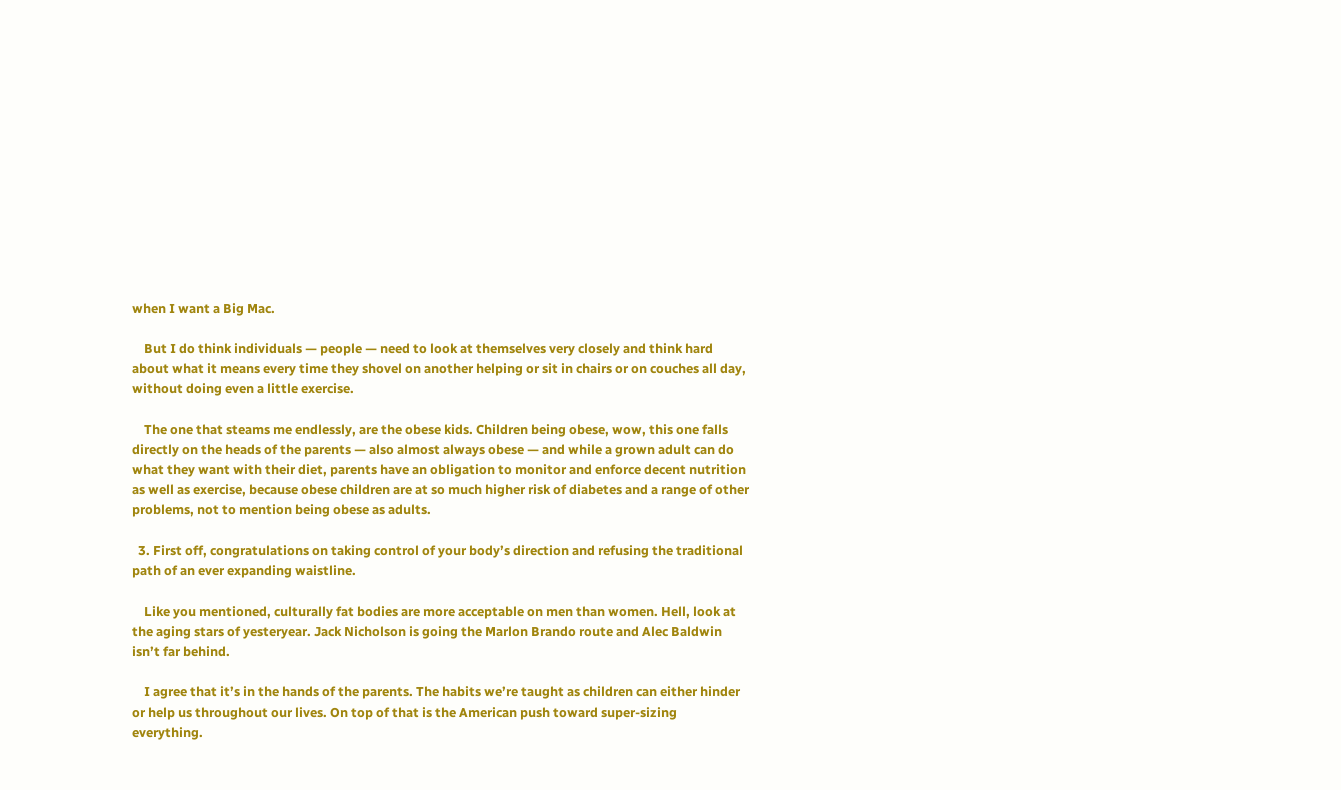when I want a Big Mac.

    But I do think individuals — people — need to look at themselves very closely and think hard about what it means every time they shovel on another helping or sit in chairs or on couches all day, without doing even a little exercise.

    The one that steams me endlessly, are the obese kids. Children being obese, wow, this one falls directly on the heads of the parents — also almost always obese — and while a grown adult can do what they want with their diet, parents have an obligation to monitor and enforce decent nutrition as well as exercise, because obese children are at so much higher risk of diabetes and a range of other problems, not to mention being obese as adults.

  3. First off, congratulations on taking control of your body’s direction and refusing the traditional path of an ever expanding waistline.

    Like you mentioned, culturally fat bodies are more acceptable on men than women. Hell, look at the aging stars of yesteryear. Jack Nicholson is going the Marlon Brando route and Alec Baldwin isn’t far behind.

    I agree that it’s in the hands of the parents. The habits we’re taught as children can either hinder or help us throughout our lives. On top of that is the American push toward super-sizing everything.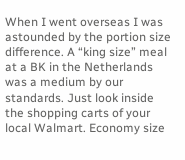When I went overseas I was astounded by the portion size difference. A “king size” meal at a BK in the Netherlands was a medium by our standards. Just look inside the shopping carts of your local Walmart. Economy size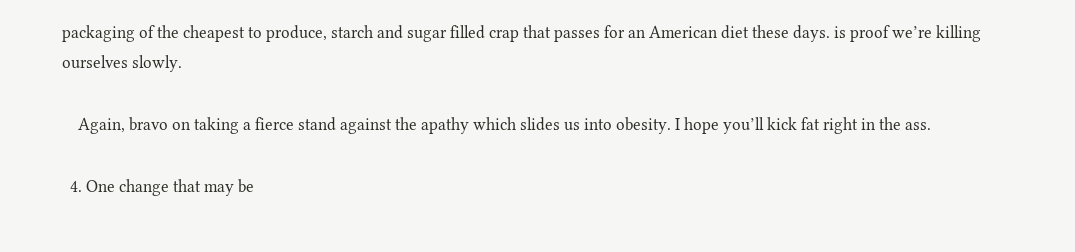packaging of the cheapest to produce, starch and sugar filled crap that passes for an American diet these days. is proof we’re killing ourselves slowly.

    Again, bravo on taking a fierce stand against the apathy which slides us into obesity. I hope you’ll kick fat right in the ass.

  4. One change that may be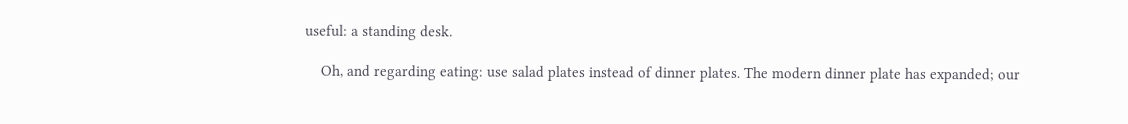useful: a standing desk.

    Oh, and regarding eating: use salad plates instead of dinner plates. The modern dinner plate has expanded; our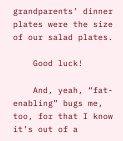grandparents’ dinner plates were the size of our salad plates.

    Good luck!

    And, yeah, “fat-enabling” bugs me, too, for that I know it’s out of a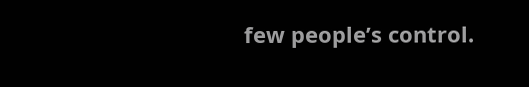few people’s control.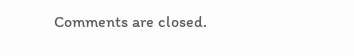Comments are closed.